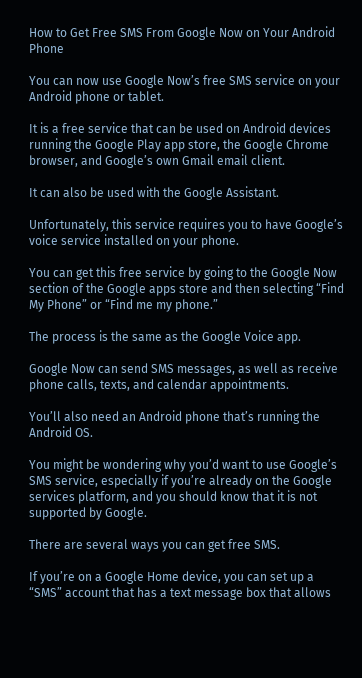How to Get Free SMS From Google Now on Your Android Phone

You can now use Google Now’s free SMS service on your Android phone or tablet.

It is a free service that can be used on Android devices running the Google Play app store, the Google Chrome browser, and Google’s own Gmail email client.

It can also be used with the Google Assistant.

Unfortunately, this service requires you to have Google’s voice service installed on your phone.

You can get this free service by going to the Google Now section of the Google apps store and then selecting “Find My Phone” or “Find me my phone.”

The process is the same as the Google Voice app.

Google Now can send SMS messages, as well as receive phone calls, texts, and calendar appointments.

You’ll also need an Android phone that’s running the Android OS.

You might be wondering why you’d want to use Google’s SMS service, especially if you’re already on the Google services platform, and you should know that it is not supported by Google.

There are several ways you can get free SMS.

If you’re on a Google Home device, you can set up a “SMS” account that has a text message box that allows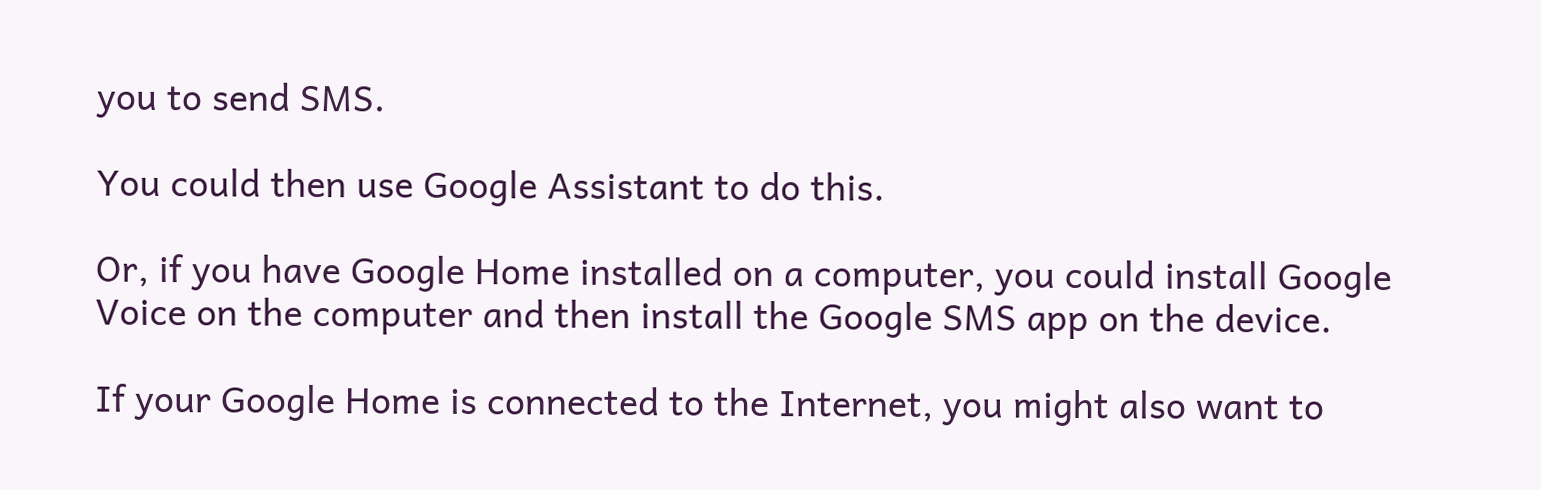you to send SMS.

You could then use Google Assistant to do this.

Or, if you have Google Home installed on a computer, you could install Google Voice on the computer and then install the Google SMS app on the device.

If your Google Home is connected to the Internet, you might also want to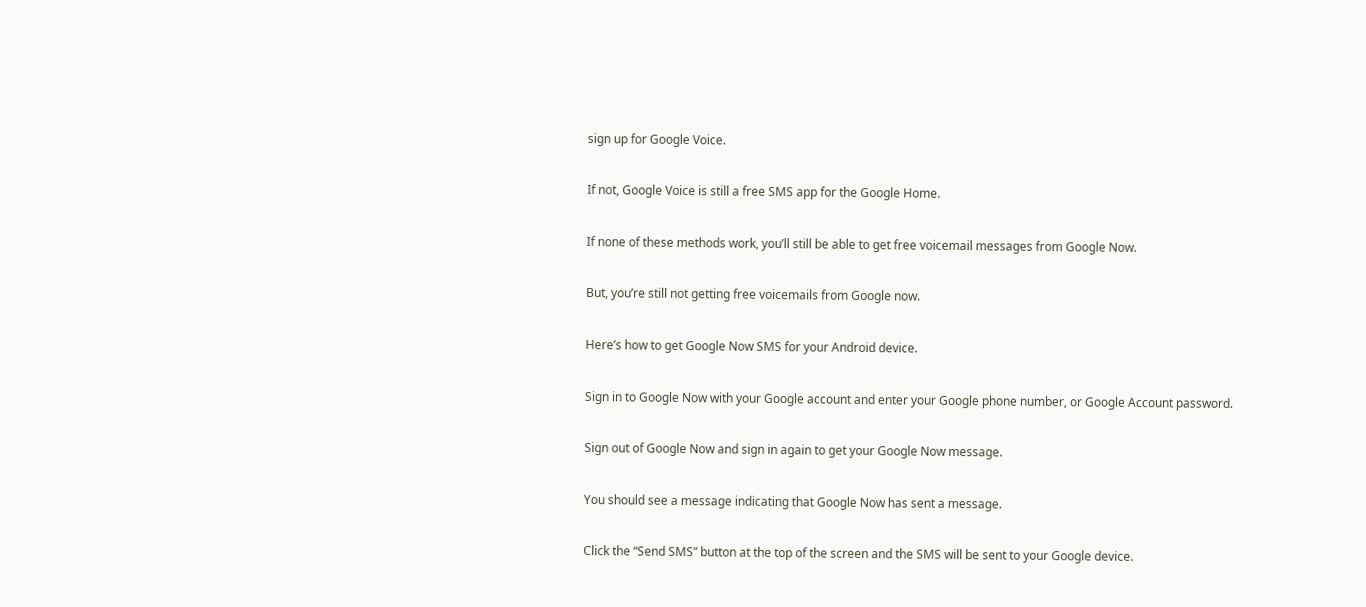sign up for Google Voice.

If not, Google Voice is still a free SMS app for the Google Home.

If none of these methods work, you’ll still be able to get free voicemail messages from Google Now.

But, you’re still not getting free voicemails from Google now.

Here’s how to get Google Now SMS for your Android device.

Sign in to Google Now with your Google account and enter your Google phone number, or Google Account password.

Sign out of Google Now and sign in again to get your Google Now message.

You should see a message indicating that Google Now has sent a message.

Click the “Send SMS” button at the top of the screen and the SMS will be sent to your Google device.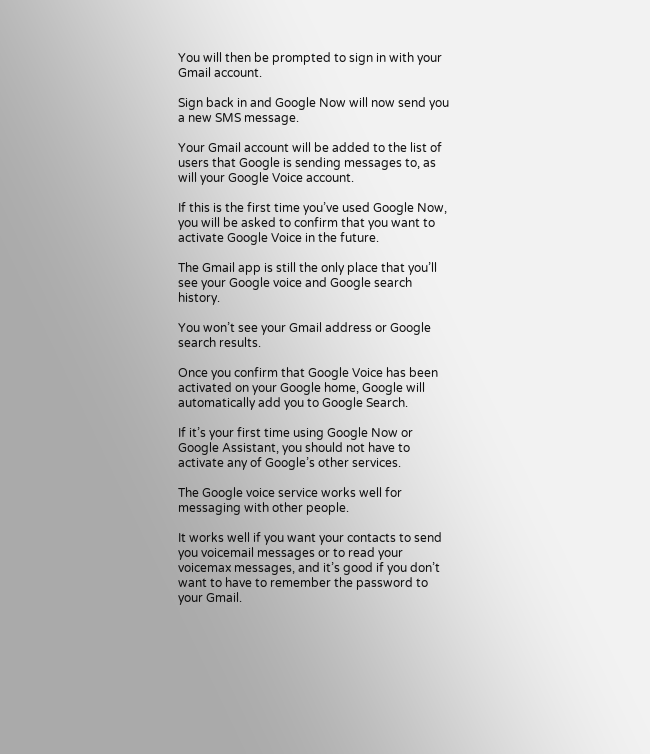You will then be prompted to sign in with your Gmail account.

Sign back in and Google Now will now send you a new SMS message.

Your Gmail account will be added to the list of users that Google is sending messages to, as will your Google Voice account.

If this is the first time you’ve used Google Now, you will be asked to confirm that you want to activate Google Voice in the future.

The Gmail app is still the only place that you’ll see your Google voice and Google search history.

You won’t see your Gmail address or Google search results.

Once you confirm that Google Voice has been activated on your Google home, Google will automatically add you to Google Search.

If it’s your first time using Google Now or Google Assistant, you should not have to activate any of Google’s other services.

The Google voice service works well for messaging with other people.

It works well if you want your contacts to send you voicemail messages or to read your voicemax messages, and it’s good if you don’t want to have to remember the password to your Gmail.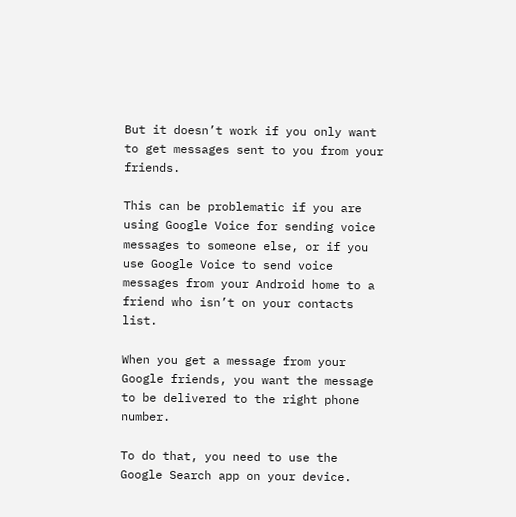But it doesn’t work if you only want to get messages sent to you from your friends.

This can be problematic if you are using Google Voice for sending voice messages to someone else, or if you use Google Voice to send voice messages from your Android home to a friend who isn’t on your contacts list.

When you get a message from your Google friends, you want the message to be delivered to the right phone number.

To do that, you need to use the Google Search app on your device.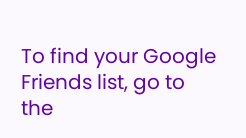To find your Google Friends list, go to the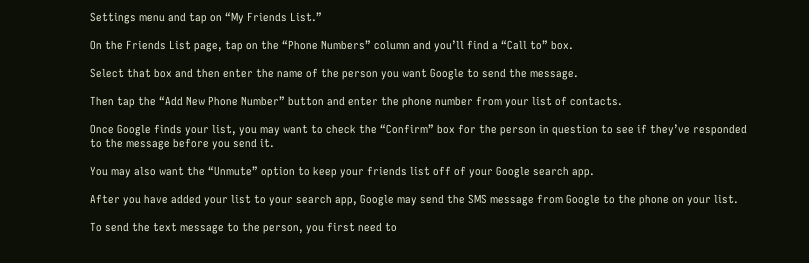Settings menu and tap on “My Friends List.”

On the Friends List page, tap on the “Phone Numbers” column and you’ll find a “Call to” box.

Select that box and then enter the name of the person you want Google to send the message.

Then tap the “Add New Phone Number” button and enter the phone number from your list of contacts.

Once Google finds your list, you may want to check the “Confirm” box for the person in question to see if they’ve responded to the message before you send it.

You may also want the “Unmute” option to keep your friends list off of your Google search app.

After you have added your list to your search app, Google may send the SMS message from Google to the phone on your list.

To send the text message to the person, you first need to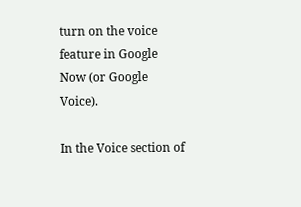turn on the voice feature in Google Now (or Google Voice).

In the Voice section of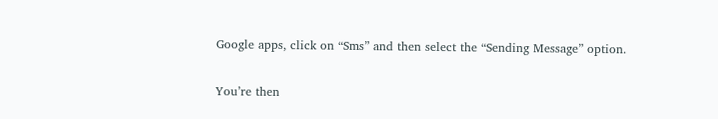Google apps, click on “Sms” and then select the “Sending Message” option.

You’re then